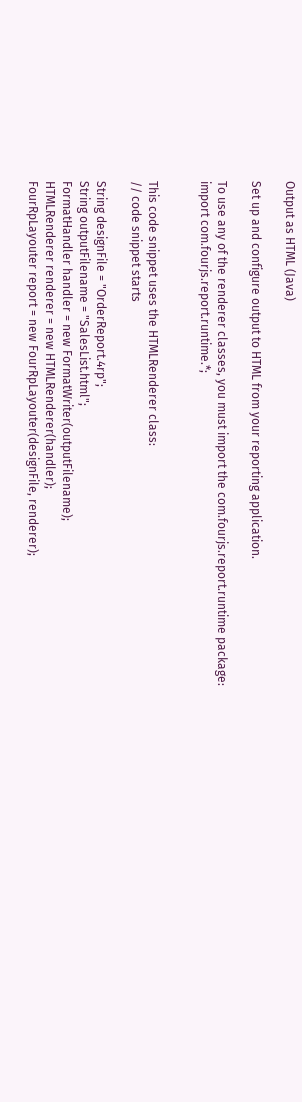Output as HTML (Java)

Set up and configure output to HTML from your reporting application.

To use any of the renderer classes, you must import the com.fourjs.report.runtime package:
import com.fourjs.report.runtime.*;


This code snippet uses the HTMLRenderer class:
// code snippet starts

String designFile = "OrderReport.4rp";
String outputFilename = "SalesList.html";
FormatHandler handler = new FormatWriter(outputFilename);
HTMLRenderer renderer = new HTMLRenderer(handler);
FourRpLayouter report = new FourRpLayouter(designFile, renderer);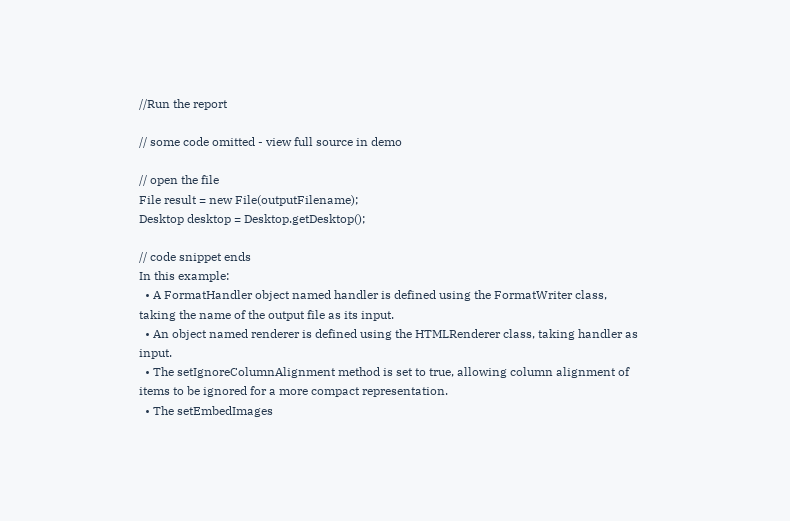//Run the report

// some code omitted - view full source in demo

// open the file
File result = new File(outputFilename);
Desktop desktop = Desktop.getDesktop();

// code snippet ends
In this example:
  • A FormatHandler object named handler is defined using the FormatWriter class, taking the name of the output file as its input.
  • An object named renderer is defined using the HTMLRenderer class, taking handler as input.
  • The setIgnoreColumnAlignment method is set to true, allowing column alignment of items to be ignored for a more compact representation.
  • The setEmbedImages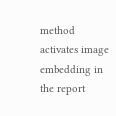method activates image embedding in the report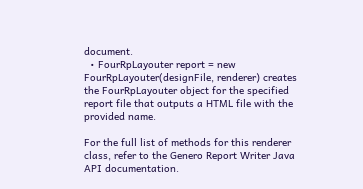document.
  • FourRpLayouter report = new FourRpLayouter(designFile, renderer) creates the FourRpLayouter object for the specified report file that outputs a HTML file with the provided name.

For the full list of methods for this renderer class, refer to the Genero Report Writer Java API documentation.